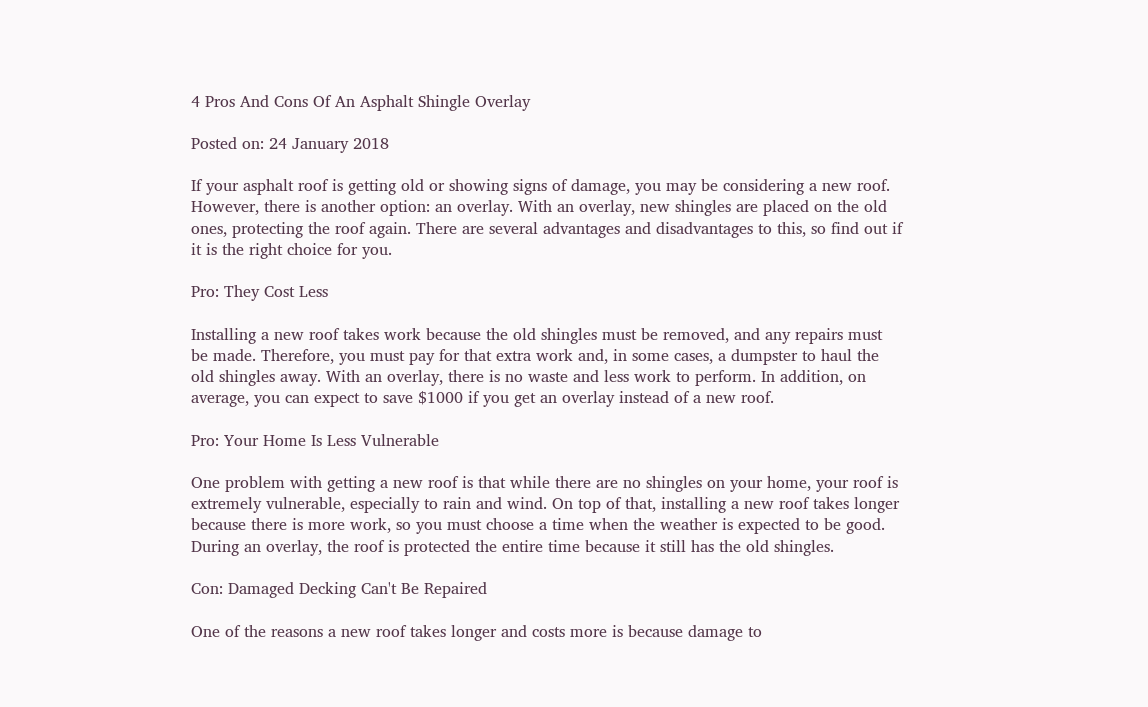4 Pros And Cons Of An Asphalt Shingle Overlay

Posted on: 24 January 2018

If your asphalt roof is getting old or showing signs of damage, you may be considering a new roof. However, there is another option: an overlay. With an overlay, new shingles are placed on the old ones, protecting the roof again. There are several advantages and disadvantages to this, so find out if it is the right choice for you.

Pro: They Cost Less

Installing a new roof takes work because the old shingles must be removed, and any repairs must be made. Therefore, you must pay for that extra work and, in some cases, a dumpster to haul the old shingles away. With an overlay, there is no waste and less work to perform. In addition, on average, you can expect to save $1000 if you get an overlay instead of a new roof.

Pro: Your Home Is Less Vulnerable

One problem with getting a new roof is that while there are no shingles on your home, your roof is extremely vulnerable, especially to rain and wind. On top of that, installing a new roof takes longer because there is more work, so you must choose a time when the weather is expected to be good. During an overlay, the roof is protected the entire time because it still has the old shingles.

Con: Damaged Decking Can't Be Repaired

One of the reasons a new roof takes longer and costs more is because damage to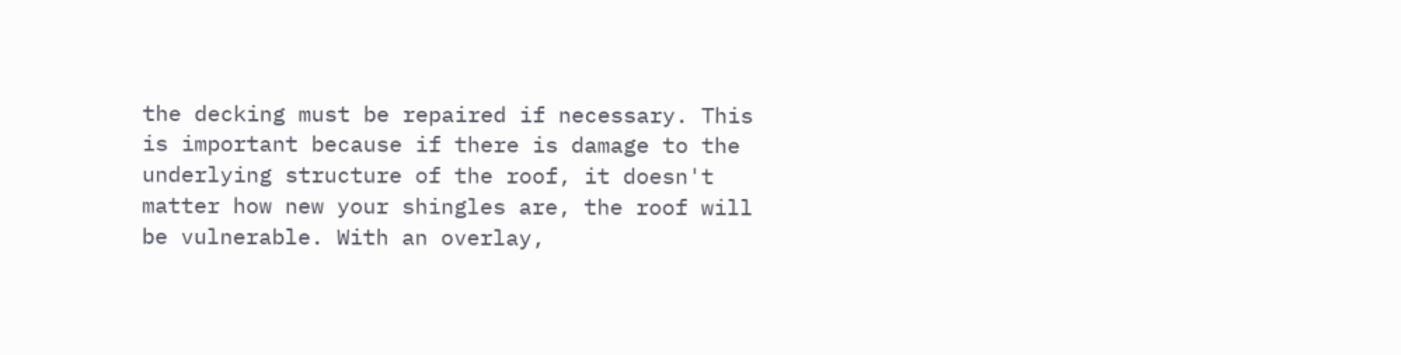the decking must be repaired if necessary. This is important because if there is damage to the underlying structure of the roof, it doesn't matter how new your shingles are, the roof will be vulnerable. With an overlay,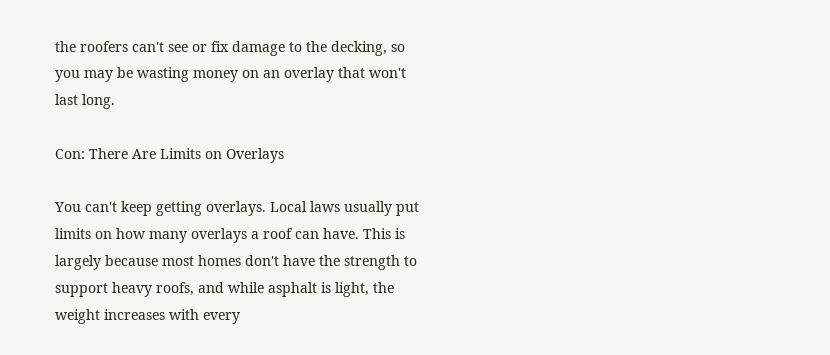the roofers can't see or fix damage to the decking, so you may be wasting money on an overlay that won't last long.

Con: There Are Limits on Overlays

You can't keep getting overlays. Local laws usually put limits on how many overlays a roof can have. This is largely because most homes don't have the strength to support heavy roofs, and while asphalt is light, the weight increases with every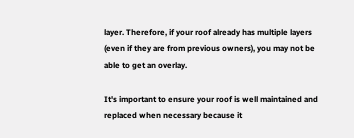layer. Therefore, if your roof already has multiple layers (even if they are from previous owners), you may not be able to get an overlay.

It's important to ensure your roof is well maintained and replaced when necessary because it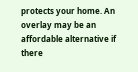protects your home. An overlay may be an affordable alternative if there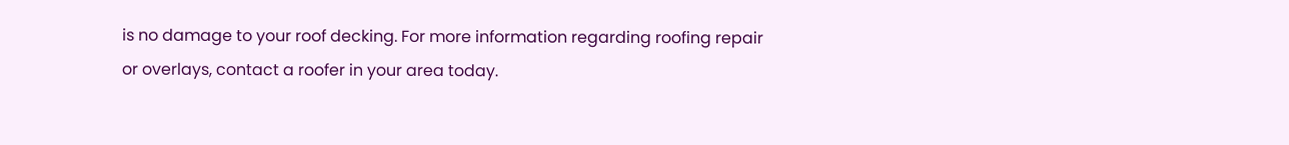is no damage to your roof decking. For more information regarding roofing repair or overlays, contact a roofer in your area today.